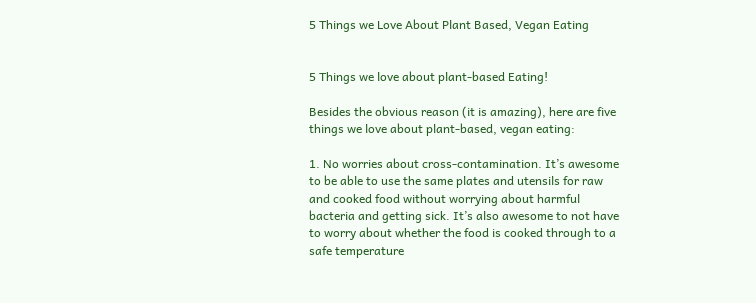5 Things we Love About Plant Based, Vegan Eating


5 Things we love about plant-based Eating!

Besides the obvious reason (it is amazing), here are five things we love about plant-based, vegan eating:

1. No worries about cross-contamination. It’s awesome to be able to use the same plates and utensils for raw and cooked food without worrying about harmful bacteria and getting sick. It’s also awesome to not have to worry about whether the food is cooked through to a safe temperature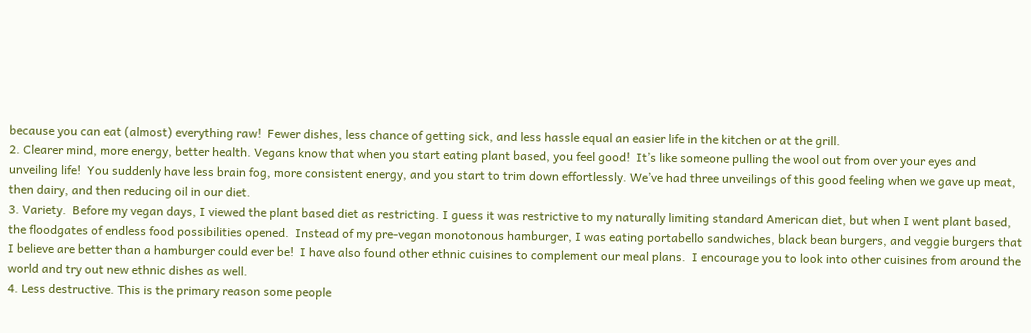because you can eat (almost) everything raw!  Fewer dishes, less chance of getting sick, and less hassle equal an easier life in the kitchen or at the grill.
2. Clearer mind, more energy, better health. Vegans know that when you start eating plant based, you feel good!  It’s like someone pulling the wool out from over your eyes and unveiling life!  You suddenly have less brain fog, more consistent energy, and you start to trim down effortlessly. We’ve had three unveilings of this good feeling when we gave up meat, then dairy, and then reducing oil in our diet.
3. Variety.  Before my vegan days, I viewed the plant based diet as restricting. I guess it was restrictive to my naturally limiting standard American diet, but when I went plant based, the floodgates of endless food possibilities opened.  Instead of my pre-vegan monotonous hamburger, I was eating portabello sandwiches, black bean burgers, and veggie burgers that I believe are better than a hamburger could ever be!  I have also found other ethnic cuisines to complement our meal plans.  I encourage you to look into other cuisines from around the world and try out new ethnic dishes as well.
4. Less destructive. This is the primary reason some people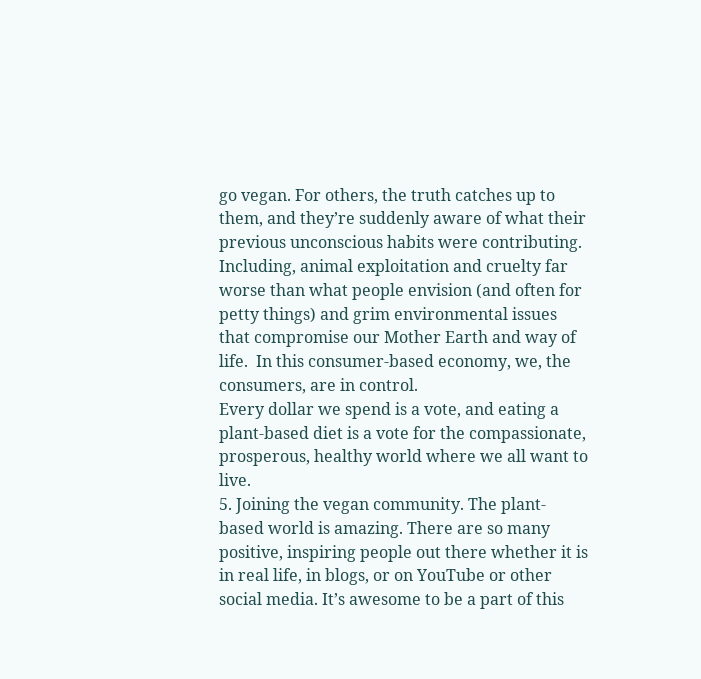go vegan. For others, the truth catches up to them, and they’re suddenly aware of what their previous unconscious habits were contributing. Including, animal exploitation and cruelty far worse than what people envision (and often for petty things) and grim environmental issues that compromise our Mother Earth and way of life.  In this consumer-based economy, we, the consumers, are in control.
Every dollar we spend is a vote, and eating a plant-based diet is a vote for the compassionate, prosperous, healthy world where we all want to live.
5. Joining the vegan community. The plant-based world is amazing. There are so many positive, inspiring people out there whether it is in real life, in blogs, or on YouTube or other social media. It’s awesome to be a part of this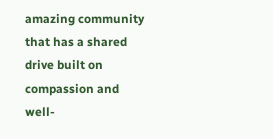amazing community that has a shared drive built on compassion and well-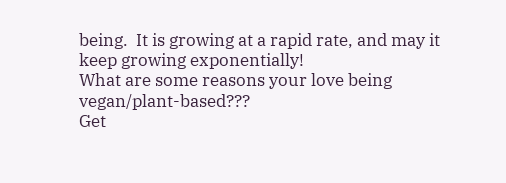being.  It is growing at a rapid rate, and may it keep growing exponentially!
What are some reasons your love being vegan/plant-based???
Get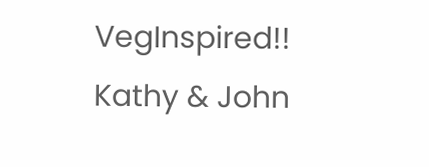VegInspired!!
Kathy & John